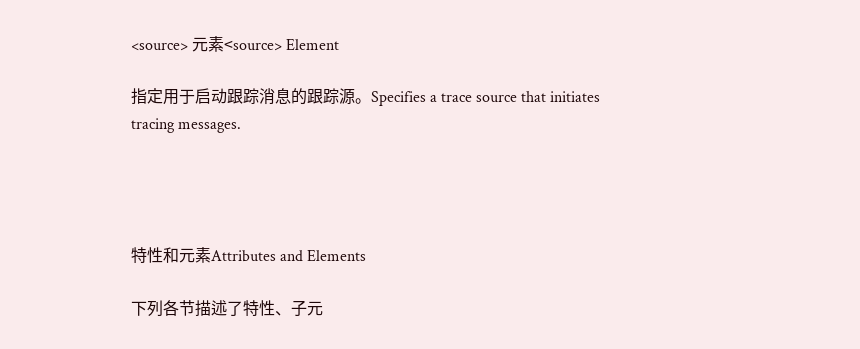<source> 元素<source> Element

指定用于启动跟踪消息的跟踪源。Specifies a trace source that initiates tracing messages.




特性和元素Attributes and Elements

下列各节描述了特性、子元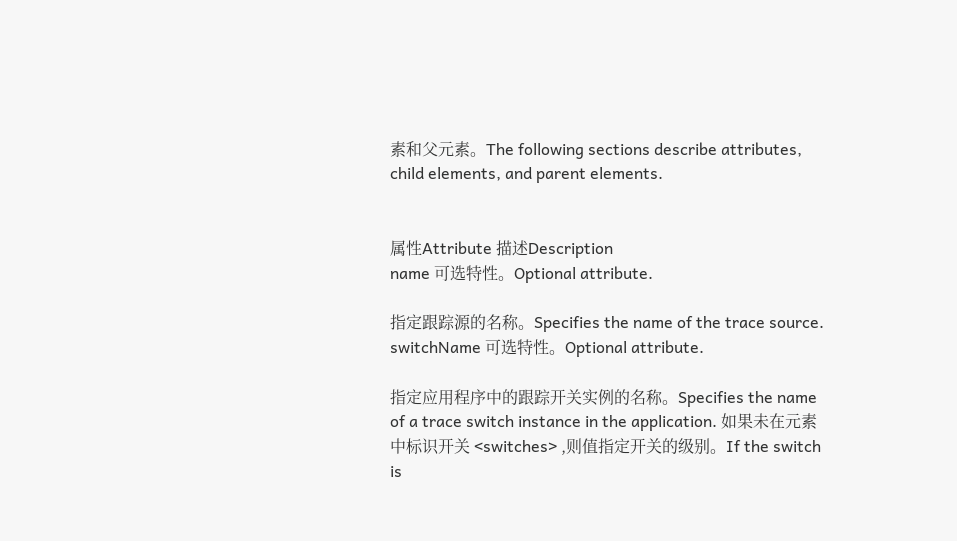素和父元素。The following sections describe attributes, child elements, and parent elements.


属性Attribute 描述Description
name 可选特性。Optional attribute.

指定跟踪源的名称。Specifies the name of the trace source.
switchName 可选特性。Optional attribute.

指定应用程序中的跟踪开关实例的名称。Specifies the name of a trace switch instance in the application. 如果未在元素中标识开关 <switches> ,则值指定开关的级别。If the switch is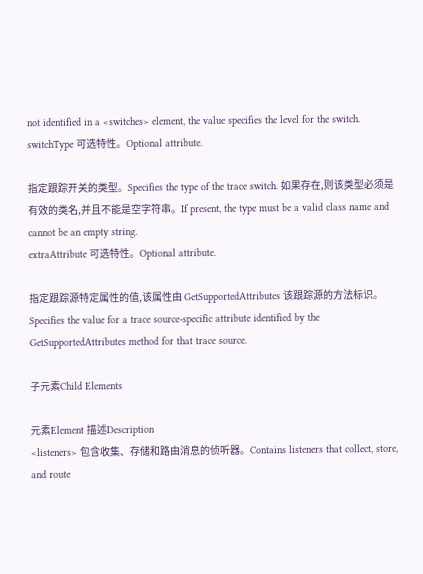not identified in a <switches> element, the value specifies the level for the switch.
switchType 可选特性。Optional attribute.

指定跟踪开关的类型。Specifies the type of the trace switch. 如果存在,则该类型必须是有效的类名,并且不能是空字符串。If present, the type must be a valid class name and cannot be an empty string.
extraAttribute 可选特性。Optional attribute.

指定跟踪源特定属性的值,该属性由 GetSupportedAttributes 该跟踪源的方法标识。Specifies the value for a trace source-specific attribute identified by the GetSupportedAttributes method for that trace source.

子元素Child Elements

元素Element 描述Description
<listeners> 包含收集、存储和路由消息的侦听器。Contains listeners that collect, store, and route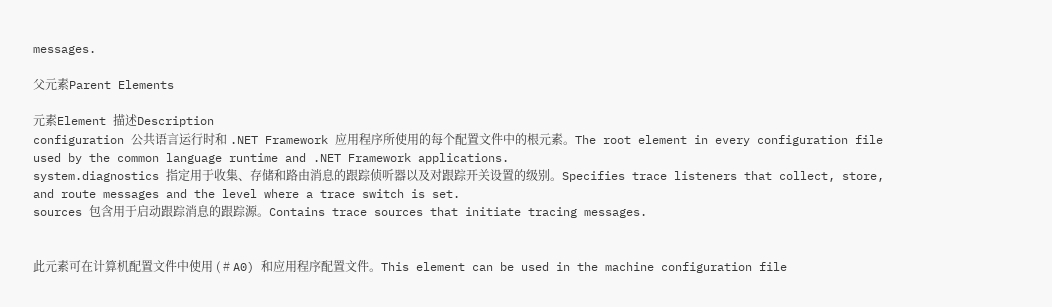messages.

父元素Parent Elements

元素Element 描述Description
configuration 公共语言运行时和 .NET Framework 应用程序所使用的每个配置文件中的根元素。The root element in every configuration file used by the common language runtime and .NET Framework applications.
system.diagnostics 指定用于收集、存储和路由消息的跟踪侦听器以及对跟踪开关设置的级别。Specifies trace listeners that collect, store, and route messages and the level where a trace switch is set.
sources 包含用于启动跟踪消息的跟踪源。Contains trace sources that initiate tracing messages.


此元素可在计算机配置文件中使用 ( # A0) 和应用程序配置文件。This element can be used in the machine configuration file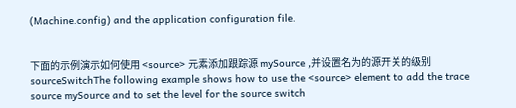(Machine.config) and the application configuration file.


下面的示例演示如何使用 <source> 元素添加跟踪源 mySource ,并设置名为的源开关的级别 sourceSwitchThe following example shows how to use the <source> element to add the trace source mySource and to set the level for the source switch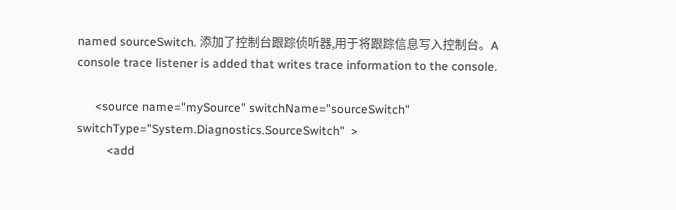named sourceSwitch. 添加了控制台跟踪侦听器,用于将跟踪信息写入控制台。A console trace listener is added that writes trace information to the console.

      <source name="mySource" switchName="sourceSwitch" switchType="System.Diagnostics.SourceSwitch"  >
          <add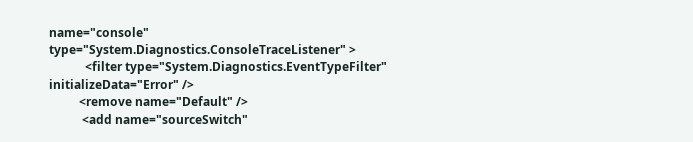name="console" type="System.Diagnostics.ConsoleTraceListener" >
            <filter type="System.Diagnostics.EventTypeFilter" initializeData="Error" />
          <remove name="Default" />
           <add name="sourceSwitch"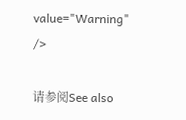value="Warning" />

请参阅See also